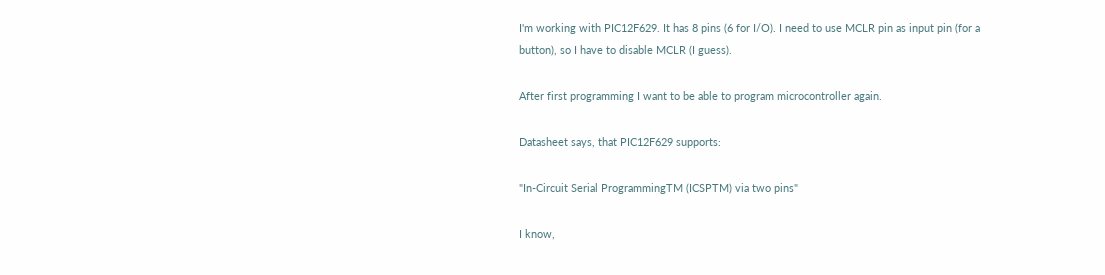I'm working with PIC12F629. It has 8 pins (6 for I/O). I need to use MCLR pin as input pin (for a button), so I have to disable MCLR (I guess).

After first programming I want to be able to program microcontroller again.

Datasheet says, that PIC12F629 supports:

"In-Circuit Serial ProgrammingTM (ICSPTM) via two pins"

I know,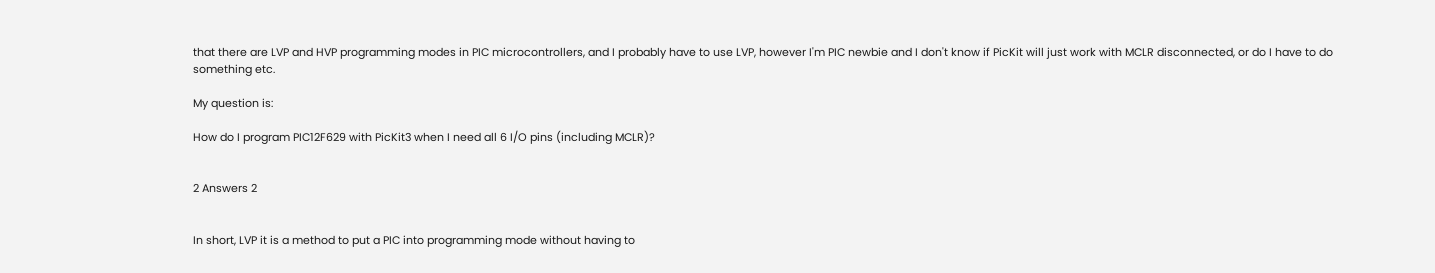that there are LVP and HVP programming modes in PIC microcontrollers, and I probably have to use LVP, however I'm PIC newbie and I don't know if PicKit will just work with MCLR disconnected, or do I have to do something etc.

My question is:

How do I program PIC12F629 with PicKit3 when I need all 6 I/O pins (including MCLR)?


2 Answers 2


In short, LVP it is a method to put a PIC into programming mode without having to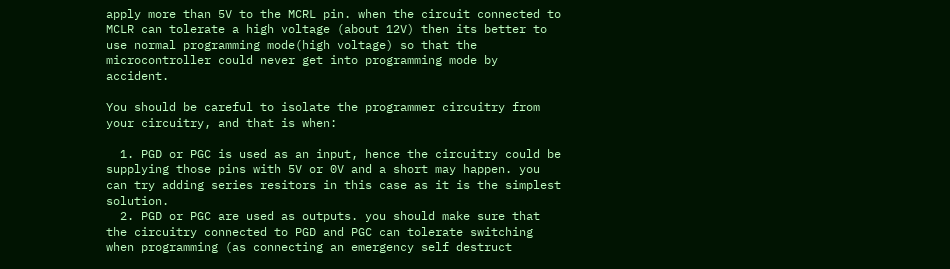apply more than 5V to the MCRL pin. when the circuit connected to MCLR can tolerate a high voltage (about 12V) then its better to use normal programming mode(high voltage) so that the microcontroller could never get into programming mode by accident.

You should be careful to isolate the programmer circuitry from your circuitry, and that is when:

  1. PGD or PGC is used as an input, hence the circuitry could be supplying those pins with 5V or 0V and a short may happen. you can try adding series resitors in this case as it is the simplest solution.
  2. PGD or PGC are used as outputs. you should make sure that the circuitry connected to PGD and PGC can tolerate switching when programming (as connecting an emergency self destruct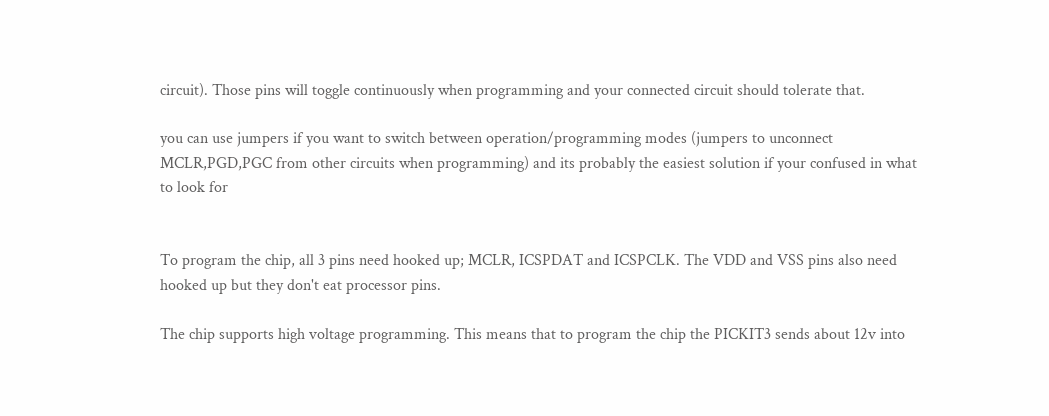circuit). Those pins will toggle continuously when programming and your connected circuit should tolerate that.

you can use jumpers if you want to switch between operation/programming modes (jumpers to unconnect MCLR,PGD,PGC from other circuits when programming) and its probably the easiest solution if your confused in what to look for


To program the chip, all 3 pins need hooked up; MCLR, ICSPDAT and ICSPCLK. The VDD and VSS pins also need hooked up but they don't eat processor pins.

The chip supports high voltage programming. This means that to program the chip the PICKIT3 sends about 12v into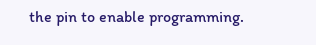the pin to enable programming.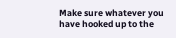Make sure whatever you have hooked up to the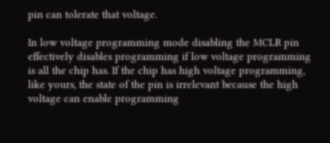pin can tolerate that voltage.

In low voltage programming mode disabling the MCLR pin effectively disables programming if low voltage programming is all the chip has. If the chip has high voltage programming, like yours, the state of the pin is irrelevant because the high voltage can enable programming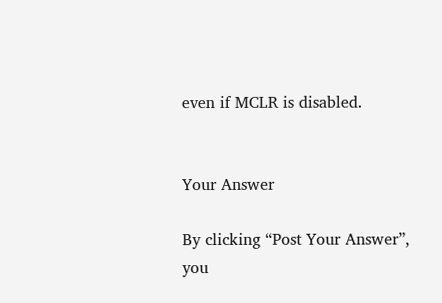even if MCLR is disabled.


Your Answer

By clicking “Post Your Answer”, you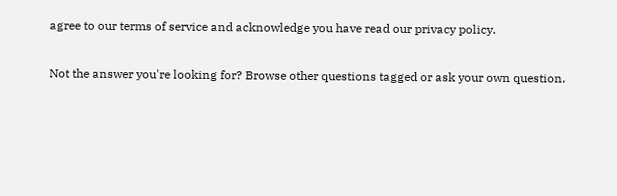agree to our terms of service and acknowledge you have read our privacy policy.

Not the answer you're looking for? Browse other questions tagged or ask your own question.